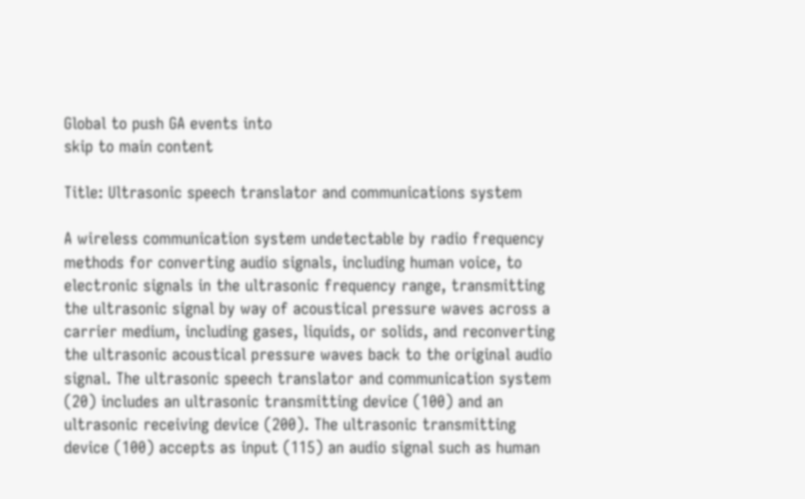Global to push GA events into
skip to main content

Title: Ultrasonic speech translator and communications system

A wireless communication system undetectable by radio frequency methods for converting audio signals, including human voice, to electronic signals in the ultrasonic frequency range, transmitting the ultrasonic signal by way of acoustical pressure waves across a carrier medium, including gases, liquids, or solids, and reconverting the ultrasonic acoustical pressure waves back to the original audio signal. The ultrasonic speech translator and communication system (20) includes an ultrasonic transmitting device (100) and an ultrasonic receiving device (200). The ultrasonic transmitting device (100) accepts as input (115) an audio signal such as human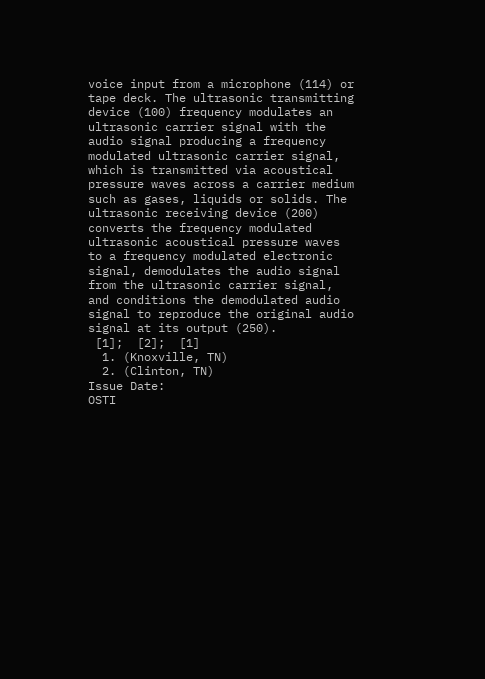voice input from a microphone (114) or tape deck. The ultrasonic transmitting device (100) frequency modulates an ultrasonic carrier signal with the audio signal producing a frequency modulated ultrasonic carrier signal, which is transmitted via acoustical pressure waves across a carrier medium such as gases, liquids or solids. The ultrasonic receiving device (200) converts the frequency modulated ultrasonic acoustical pressure waves to a frequency modulated electronic signal, demodulates the audio signal from the ultrasonic carrier signal, and conditions the demodulated audio signal to reproduce the original audio signal at its output (250).
 [1];  [2];  [1]
  1. (Knoxville, TN)
  2. (Clinton, TN)
Issue Date:
OSTI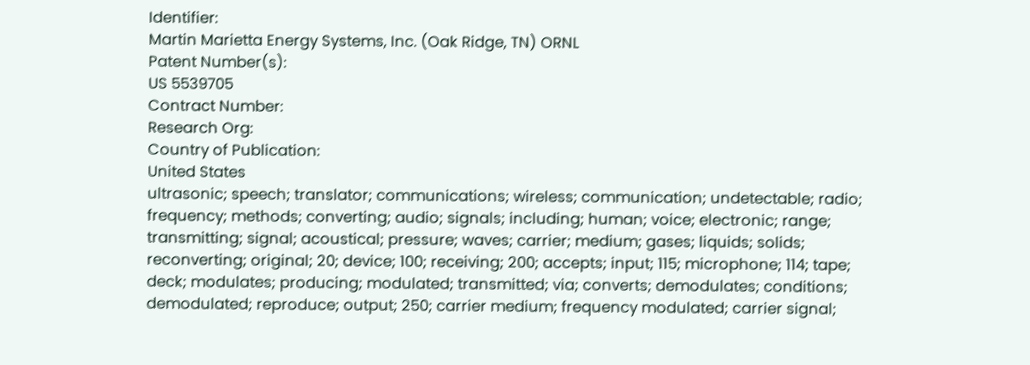Identifier:
Martin Marietta Energy Systems, Inc. (Oak Ridge, TN) ORNL
Patent Number(s):
US 5539705
Contract Number:
Research Org:
Country of Publication:
United States
ultrasonic; speech; translator; communications; wireless; communication; undetectable; radio; frequency; methods; converting; audio; signals; including; human; voice; electronic; range; transmitting; signal; acoustical; pressure; waves; carrier; medium; gases; liquids; solids; reconverting; original; 20; device; 100; receiving; 200; accepts; input; 115; microphone; 114; tape; deck; modulates; producing; modulated; transmitted; via; converts; demodulates; conditions; demodulated; reproduce; output; 250; carrier medium; frequency modulated; carrier signal;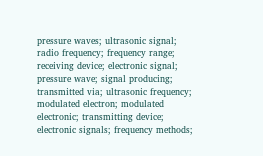pressure waves; ultrasonic signal; radio frequency; frequency range; receiving device; electronic signal; pressure wave; signal producing; transmitted via; ultrasonic frequency; modulated electron; modulated electronic; transmitting device; electronic signals; frequency methods;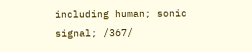including human; sonic signal; /367/